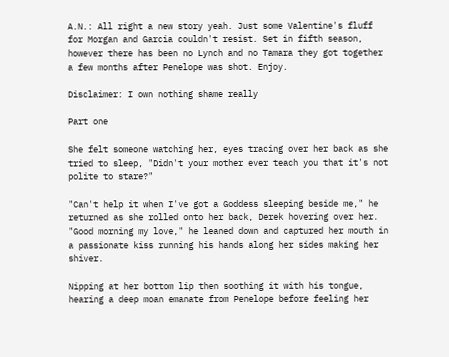A.N.: All right a new story yeah. Just some Valentine's fluff for Morgan and Garcia couldn't resist. Set in fifth season, however there has been no Lynch and no Tamara they got together a few months after Penelope was shot. Enjoy.

Disclaimer: I own nothing shame really

Part one

She felt someone watching her, eyes tracing over her back as she tried to sleep, "Didn't your mother ever teach you that it's not polite to stare?"

"Can't help it when I've got a Goddess sleeping beside me," he returned as she rolled onto her back, Derek hovering over her. "Good morning my love," he leaned down and captured her mouth in a passionate kiss running his hands along her sides making her shiver.

Nipping at her bottom lip then soothing it with his tongue, hearing a deep moan emanate from Penelope before feeling her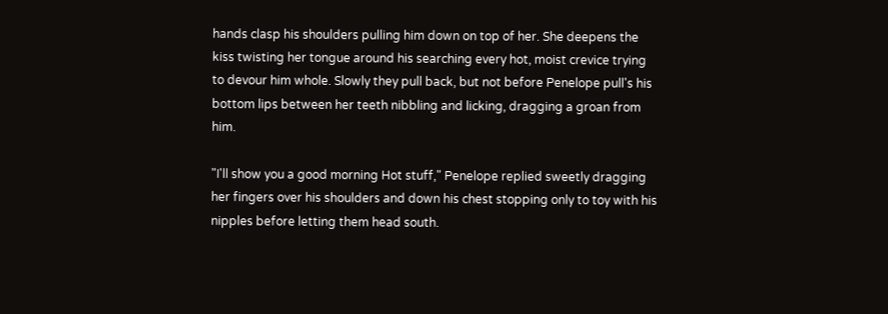hands clasp his shoulders pulling him down on top of her. She deepens the kiss twisting her tongue around his searching every hot, moist crevice trying to devour him whole. Slowly they pull back, but not before Penelope pull's his bottom lips between her teeth nibbling and licking, dragging a groan from him.

"I'll show you a good morning Hot stuff," Penelope replied sweetly dragging her fingers over his shoulders and down his chest stopping only to toy with his nipples before letting them head south.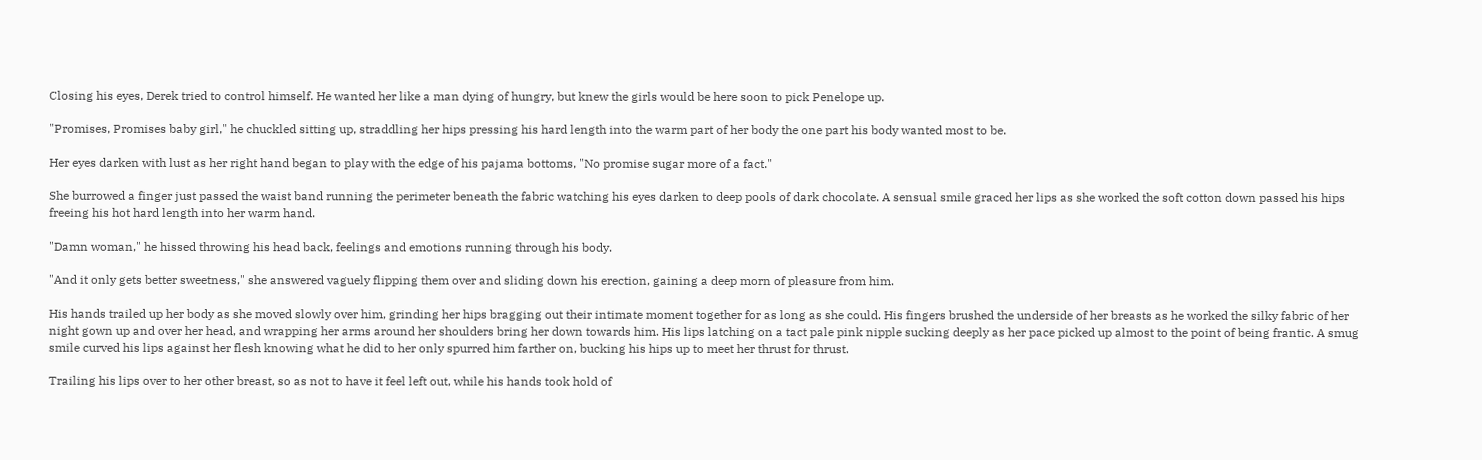Closing his eyes, Derek tried to control himself. He wanted her like a man dying of hungry, but knew the girls would be here soon to pick Penelope up.

"Promises, Promises baby girl," he chuckled sitting up, straddling her hips pressing his hard length into the warm part of her body the one part his body wanted most to be.

Her eyes darken with lust as her right hand began to play with the edge of his pajama bottoms, "No promise sugar more of a fact."

She burrowed a finger just passed the waist band running the perimeter beneath the fabric watching his eyes darken to deep pools of dark chocolate. A sensual smile graced her lips as she worked the soft cotton down passed his hips freeing his hot hard length into her warm hand.

"Damn woman," he hissed throwing his head back, feelings and emotions running through his body.

"And it only gets better sweetness," she answered vaguely flipping them over and sliding down his erection, gaining a deep morn of pleasure from him.

His hands trailed up her body as she moved slowly over him, grinding her hips bragging out their intimate moment together for as long as she could. His fingers brushed the underside of her breasts as he worked the silky fabric of her night gown up and over her head, and wrapping her arms around her shoulders bring her down towards him. His lips latching on a tact pale pink nipple sucking deeply as her pace picked up almost to the point of being frantic. A smug smile curved his lips against her flesh knowing what he did to her only spurred him farther on, bucking his hips up to meet her thrust for thrust.

Trailing his lips over to her other breast, so as not to have it feel left out, while his hands took hold of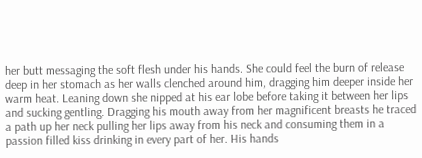her butt messaging the soft flesh under his hands. She could feel the burn of release deep in her stomach as her walls clenched around him, dragging him deeper inside her warm heat. Leaning down she nipped at his ear lobe before taking it between her lips and sucking gentling. Dragging his mouth away from her magnificent breasts he traced a path up her neck pulling her lips away from his neck and consuming them in a passion filled kiss drinking in every part of her. His hands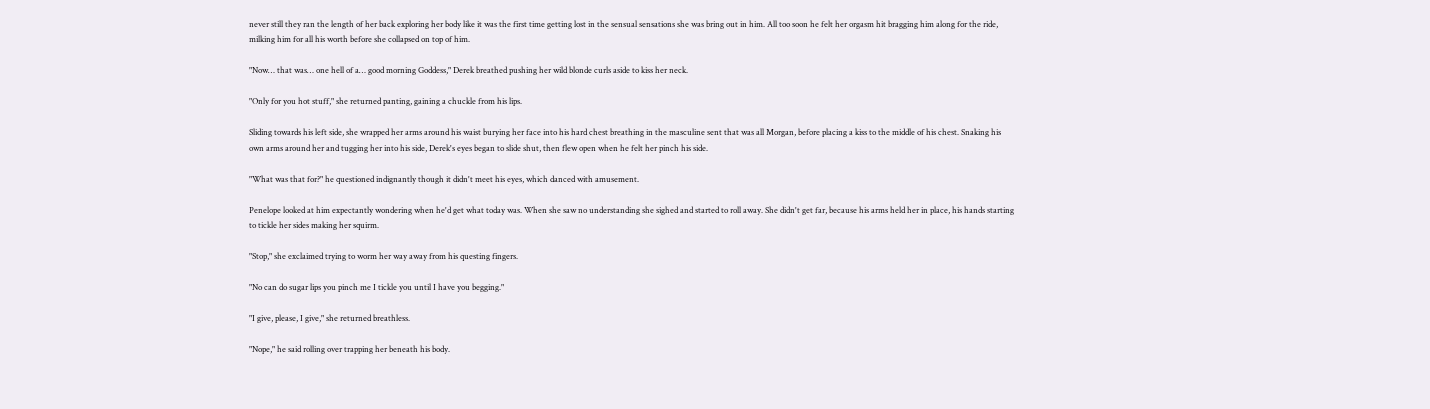never still they ran the length of her back exploring her body like it was the first time getting lost in the sensual sensations she was bring out in him. All too soon he felt her orgasm hit bragging him along for the ride, milking him for all his worth before she collapsed on top of him.

"Now… that was… one hell of a… good morning Goddess," Derek breathed pushing her wild blonde curls aside to kiss her neck.

"Only for you hot stuff," she returned panting, gaining a chuckle from his lips.

Sliding towards his left side, she wrapped her arms around his waist burying her face into his hard chest breathing in the masculine sent that was all Morgan, before placing a kiss to the middle of his chest. Snaking his own arms around her and tugging her into his side, Derek's eyes began to slide shut, then flew open when he felt her pinch his side.

"What was that for?" he questioned indignantly though it didn't meet his eyes, which danced with amusement.

Penelope looked at him expectantly wondering when he'd get what today was. When she saw no understanding she sighed and started to roll away. She didn't get far, because his arms held her in place, his hands starting to tickle her sides making her squirm.

"Stop," she exclaimed trying to worm her way away from his questing fingers.

"No can do sugar lips you pinch me I tickle you until I have you begging."

"I give, please, I give," she returned breathless.

"Nope," he said rolling over trapping her beneath his body.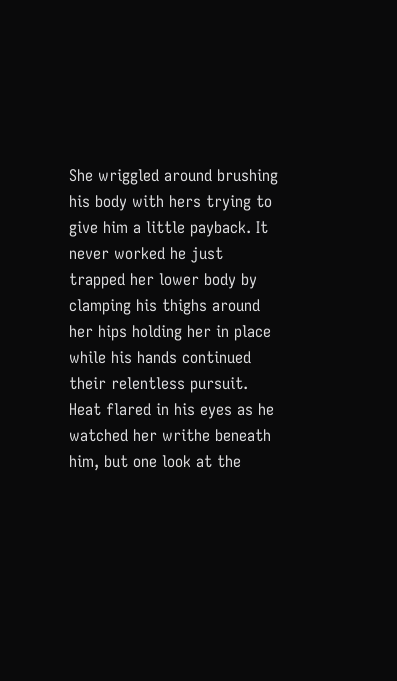She wriggled around brushing his body with hers trying to give him a little payback. It never worked he just trapped her lower body by clamping his thighs around her hips holding her in place while his hands continued their relentless pursuit. Heat flared in his eyes as he watched her writhe beneath him, but one look at the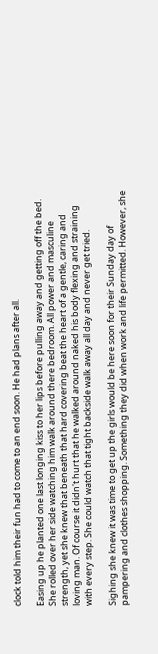clock told him their fun had to come to an end soon. He had plans after all.

Easing up he planted one last longing kiss to her lips before pulling away and getting off the bed. She rolled over her side watching him walk around there bedroom. All power and masculine strength, yet she knew that beneath that hard covering beat the heart of a gentle, caring and loving man. Of course it didn't hurt that he walked around naked his body flexing and straining with every step. She could watch that tight backside walk away all day and never get tried.

Sighing she knew it was time to get up the girls would be here soon for their Sunday day of pampering and clothes shopping. Something they did when work and life permitted. However, she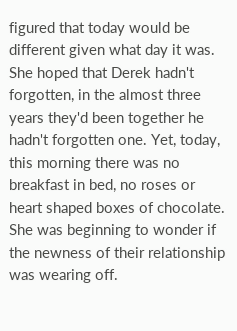figured that today would be different given what day it was. She hoped that Derek hadn't forgotten, in the almost three years they'd been together he hadn't forgotten one. Yet, today, this morning there was no breakfast in bed, no roses or heart shaped boxes of chocolate. She was beginning to wonder if the newness of their relationship was wearing off.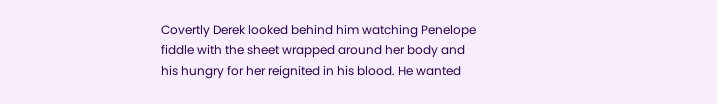Covertly Derek looked behind him watching Penelope fiddle with the sheet wrapped around her body and his hungry for her reignited in his blood. He wanted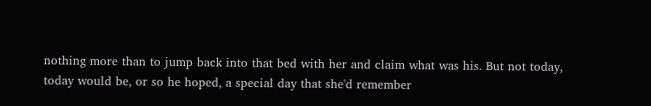nothing more than to jump back into that bed with her and claim what was his. But not today, today would be, or so he hoped, a special day that she'd remember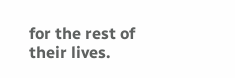for the rest of their lives.